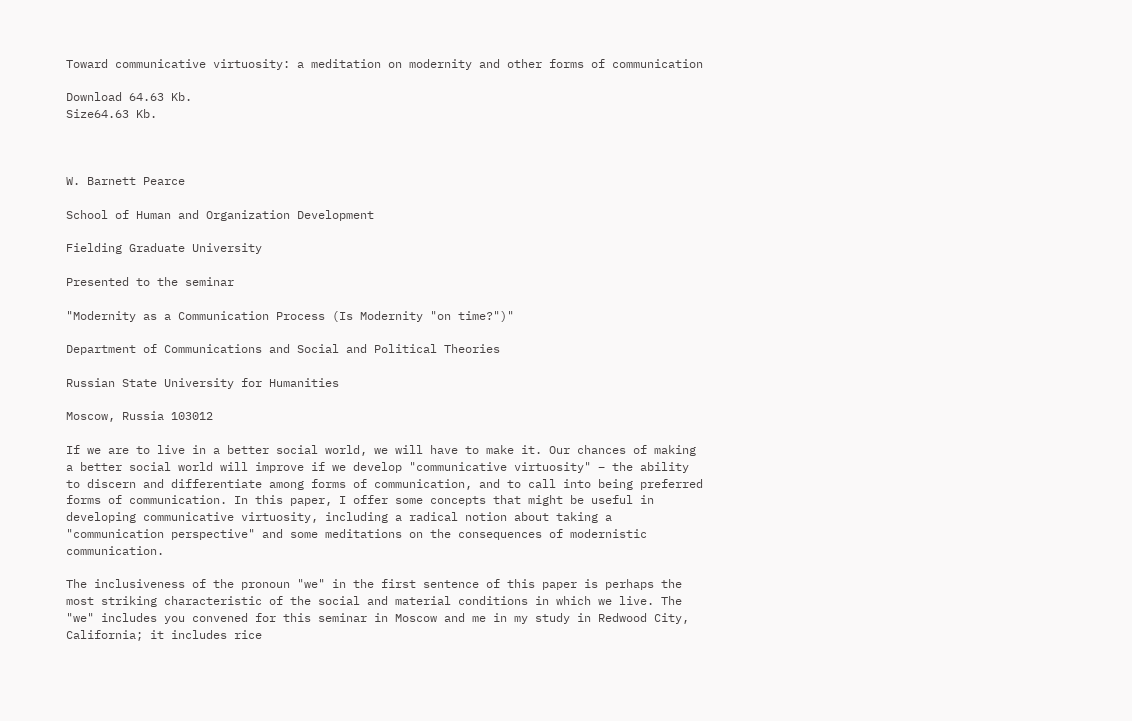Toward communicative virtuosity: a meditation on modernity and other forms of communication

Download 64.63 Kb.
Size64.63 Kb.



W. Barnett Pearce

School of Human and Organization Development

Fielding Graduate University

Presented to the seminar

"Modernity as a Communication Process (Is Modernity "on time?")"

Department of Communications and Social and Political Theories

Russian State University for Humanities

Moscow, Russia 103012

If we are to live in a better social world, we will have to make it. Our chances of making a better social world will improve if we develop "communicative virtuosity" – the ability to discern and differentiate among forms of communication, and to call into being preferred forms of communication. In this paper, I offer some concepts that might be useful in developing communicative virtuosity, including a radical notion about taking a "communication perspective" and some meditations on the consequences of modernistic communication.

The inclusiveness of the pronoun "we" in the first sentence of this paper is perhaps the most striking characteristic of the social and material conditions in which we live. The "we" includes you convened for this seminar in Moscow and me in my study in Redwood City, California; it includes rice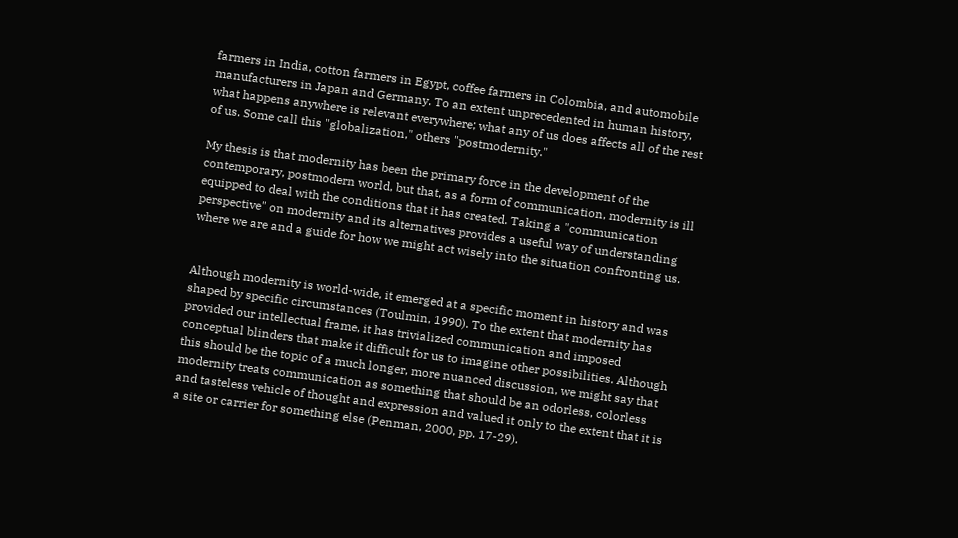farmers in India, cotton farmers in Egypt, coffee farmers in Colombia, and automobile manufacturers in Japan and Germany. To an extent unprecedented in human history, what happens anywhere is relevant everywhere; what any of us does affects all of the rest of us. Some call this "globalization," others "postmodernity."

My thesis is that modernity has been the primary force in the development of the contemporary, postmodern world, but that, as a form of communication, modernity is ill equipped to deal with the conditions that it has created. Taking a "communication perspective" on modernity and its alternatives provides a useful way of understanding where we are and a guide for how we might act wisely into the situation confronting us.


Although modernity is world-wide, it emerged at a specific moment in history and was shaped by specific circumstances (Toulmin, 1990). To the extent that modernity has provided our intellectual frame, it has trivialized communication and imposed conceptual blinders that make it difficult for us to imagine other possibilities. Although this should be the topic of a much longer, more nuanced discussion, we might say that modernity treats communication as something that should be an odorless, colorless and tasteless vehicle of thought and expression and valued it only to the extent that it is a site or carrier for something else (Penman, 2000, pp. 17-29).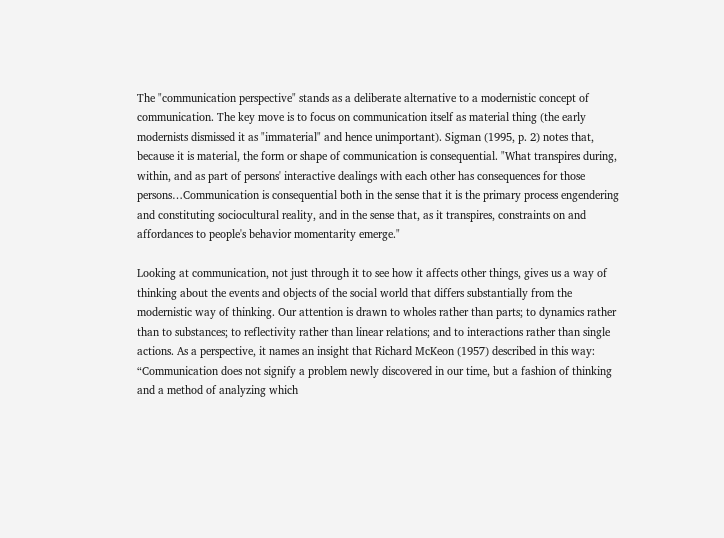The "communication perspective" stands as a deliberate alternative to a modernistic concept of communication. The key move is to focus on communication itself as material thing (the early modernists dismissed it as "immaterial" and hence unimportant). Sigman (1995, p. 2) notes that, because it is material, the form or shape of communication is consequential. "What transpires during, within, and as part of persons' interactive dealings with each other has consequences for those persons…Communication is consequential both in the sense that it is the primary process engendering and constituting sociocultural reality, and in the sense that, as it transpires, constraints on and affordances to people's behavior momentarity emerge."

Looking at communication, not just through it to see how it affects other things, gives us a way of thinking about the events and objects of the social world that differs substantially from the modernistic way of thinking. Our attention is drawn to wholes rather than parts; to dynamics rather than to substances; to reflectivity rather than linear relations; and to interactions rather than single actions. As a perspective, it names an insight that Richard McKeon (1957) described in this way: “Communication does not signify a problem newly discovered in our time, but a fashion of thinking and a method of analyzing which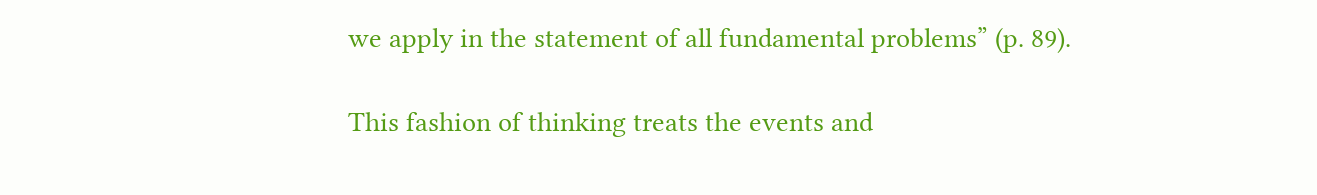we apply in the statement of all fundamental problems” (p. 89).

This fashion of thinking treats the events and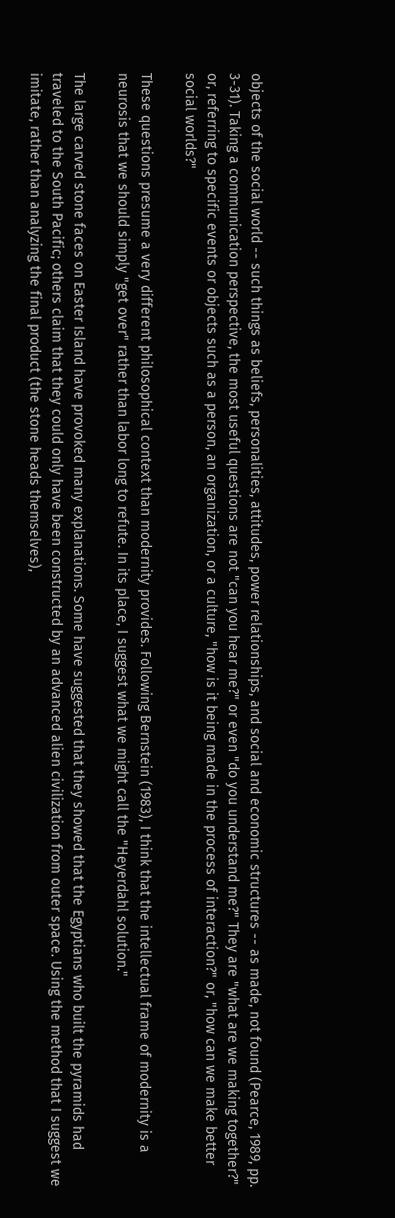objects of the social world -- such things as beliefs, personalities, attitudes, power relationships, and social and economic structures -- as made, not found (Pearce, 1989, pp. 3-31). Taking a communication perspective, the most useful questions are not "can you hear me?" or even "do you understand me?" They are "what are we making together?" or, referring to specific events or objects such as a person, an organization, or a culture, "how is it being made in the process of interaction?" or, "how can we make better social worlds?"

These questions presume a very different philosophical context than modernity provides. Following Bernstein (1983), I think that the intellectual frame of modernity is a neurosis that we should simply "get over" rather than labor long to refute. In its place, I suggest what we might call the "Heyerdahl solution."

The large carved stone faces on Easter Island have provoked many explanations. Some have suggested that they showed that the Egyptians who built the pyramids had traveled to the South Pacific; others claim that they could only have been constructed by an advanced alien civilization from outer space. Using the method that I suggest we imitate, rather than analyzing the final product (the stone heads themselves),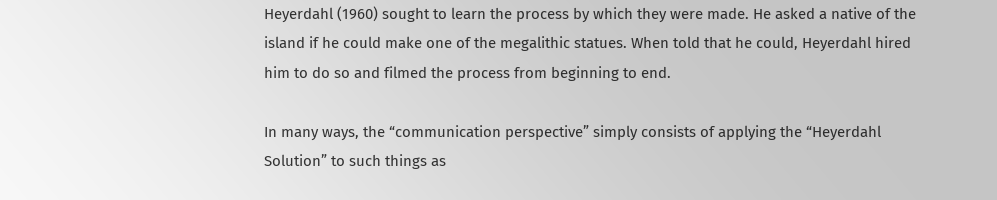Heyerdahl (1960) sought to learn the process by which they were made. He asked a native of the island if he could make one of the megalithic statues. When told that he could, Heyerdahl hired him to do so and filmed the process from beginning to end.

In many ways, the “communication perspective” simply consists of applying the “Heyerdahl Solution” to such things as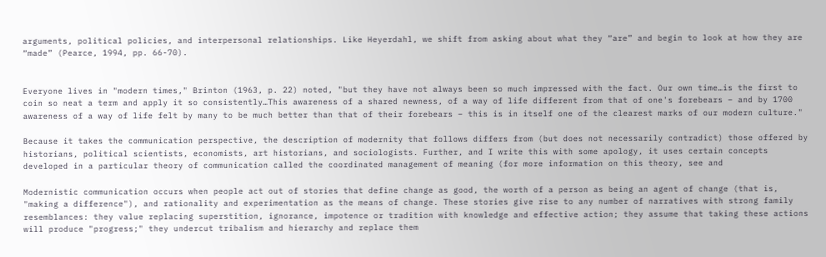arguments, political policies, and interpersonal relationships. Like Heyerdahl, we shift from asking about what they “are” and begin to look at how they are “made” (Pearce, 1994, pp. 66-70).


Everyone lives in "modern times," Brinton (1963, p. 22) noted, "but they have not always been so much impressed with the fact. Our own time…is the first to coin so neat a term and apply it so consistently…This awareness of a shared newness, of a way of life different from that of one's forebears – and by 1700 awareness of a way of life felt by many to be much better than that of their forebears – this is in itself one of the clearest marks of our modern culture."

Because it takes the communication perspective, the description of modernity that follows differs from (but does not necessarily contradict) those offered by historians, political scientists, economists, art historians, and sociologists. Further, and I write this with some apology, it uses certain concepts developed in a particular theory of communication called the coordinated management of meaning (for more information on this theory, see and

Modernistic communication occurs when people act out of stories that define change as good, the worth of a person as being an agent of change (that is, "making a difference"), and rationality and experimentation as the means of change. These stories give rise to any number of narratives with strong family resemblances: they value replacing superstition, ignorance, impotence or tradition with knowledge and effective action; they assume that taking these actions will produce "progress;" they undercut tribalism and hierarchy and replace them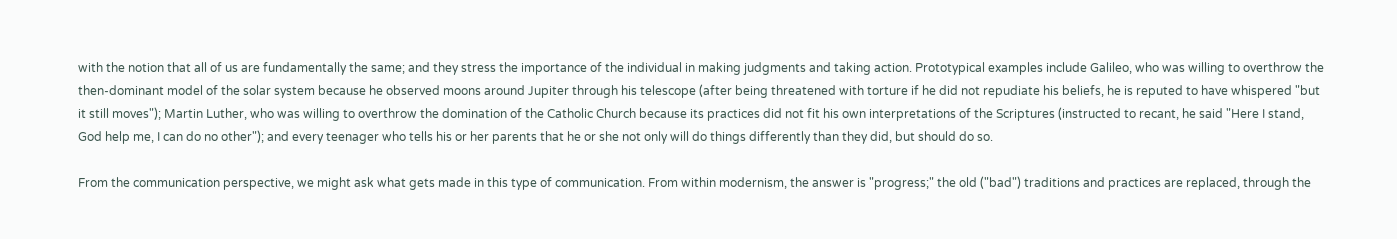with the notion that all of us are fundamentally the same; and they stress the importance of the individual in making judgments and taking action. Prototypical examples include Galileo, who was willing to overthrow the then-dominant model of the solar system because he observed moons around Jupiter through his telescope (after being threatened with torture if he did not repudiate his beliefs, he is reputed to have whispered "but it still moves"); Martin Luther, who was willing to overthrow the domination of the Catholic Church because its practices did not fit his own interpretations of the Scriptures (instructed to recant, he said "Here I stand, God help me, I can do no other"); and every teenager who tells his or her parents that he or she not only will do things differently than they did, but should do so.

From the communication perspective, we might ask what gets made in this type of communication. From within modernism, the answer is "progress;" the old ("bad") traditions and practices are replaced, through the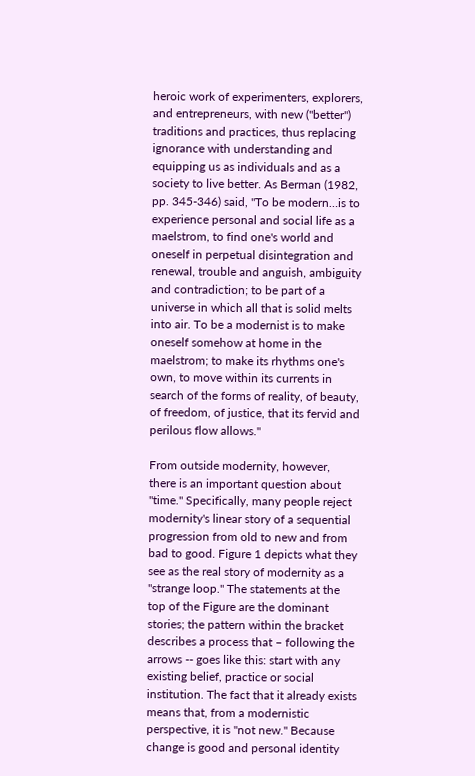heroic work of experimenters, explorers, and entrepreneurs, with new ("better") traditions and practices, thus replacing ignorance with understanding and equipping us as individuals and as a society to live better. As Berman (1982, pp. 345-346) said, "To be modern…is to experience personal and social life as a maelstrom, to find one's world and oneself in perpetual disintegration and renewal, trouble and anguish, ambiguity and contradiction; to be part of a universe in which all that is solid melts into air. To be a modernist is to make oneself somehow at home in the maelstrom; to make its rhythms one's own, to move within its currents in search of the forms of reality, of beauty, of freedom, of justice, that its fervid and perilous flow allows."

From outside modernity, however, there is an important question about "time." Specifically, many people reject modernity's linear story of a sequential progression from old to new and from bad to good. Figure 1 depicts what they see as the real story of modernity as a "strange loop." The statements at the top of the Figure are the dominant stories; the pattern within the bracket describes a process that – following the arrows -- goes like this: start with any existing belief, practice or social institution. The fact that it already exists means that, from a modernistic perspective, it is "not new." Because change is good and personal identity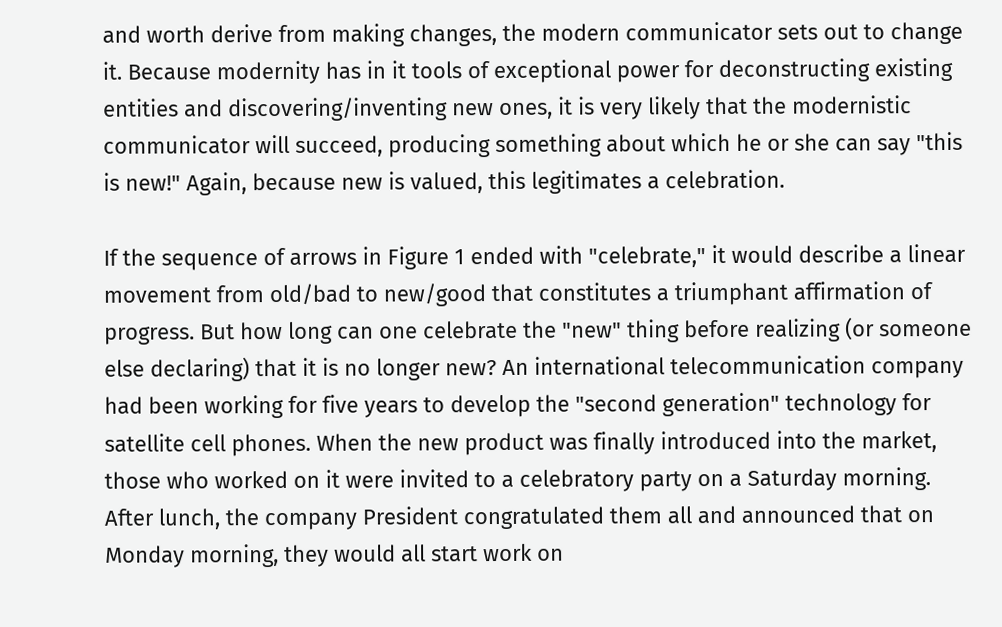and worth derive from making changes, the modern communicator sets out to change it. Because modernity has in it tools of exceptional power for deconstructing existing entities and discovering/inventing new ones, it is very likely that the modernistic communicator will succeed, producing something about which he or she can say "this is new!" Again, because new is valued, this legitimates a celebration.

If the sequence of arrows in Figure 1 ended with "celebrate," it would describe a linear movement from old/bad to new/good that constitutes a triumphant affirmation of progress. But how long can one celebrate the "new" thing before realizing (or someone else declaring) that it is no longer new? An international telecommunication company had been working for five years to develop the "second generation" technology for satellite cell phones. When the new product was finally introduced into the market, those who worked on it were invited to a celebratory party on a Saturday morning. After lunch, the company President congratulated them all and announced that on Monday morning, they would all start work on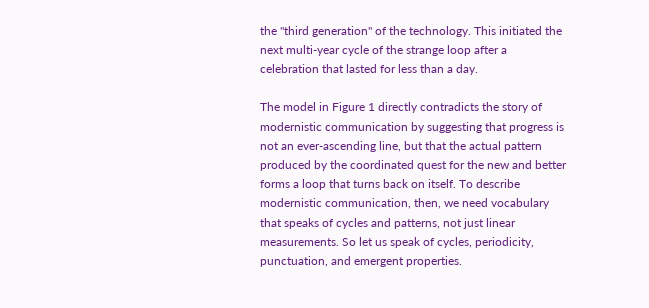the "third generation" of the technology. This initiated the next multi-year cycle of the strange loop after a celebration that lasted for less than a day.

The model in Figure 1 directly contradicts the story of modernistic communication by suggesting that progress is not an ever-ascending line, but that the actual pattern produced by the coordinated quest for the new and better forms a loop that turns back on itself. To describe modernistic communication, then, we need vocabulary that speaks of cycles and patterns, not just linear measurements. So let us speak of cycles, periodicity, punctuation, and emergent properties.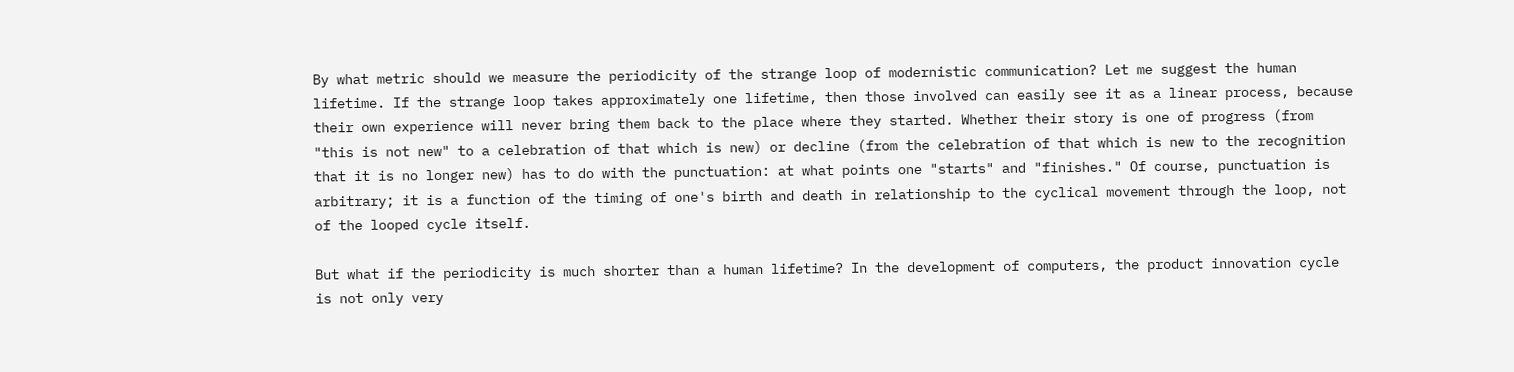By what metric should we measure the periodicity of the strange loop of modernistic communication? Let me suggest the human lifetime. If the strange loop takes approximately one lifetime, then those involved can easily see it as a linear process, because their own experience will never bring them back to the place where they started. Whether their story is one of progress (from "this is not new" to a celebration of that which is new) or decline (from the celebration of that which is new to the recognition that it is no longer new) has to do with the punctuation: at what points one "starts" and "finishes." Of course, punctuation is arbitrary; it is a function of the timing of one's birth and death in relationship to the cyclical movement through the loop, not of the looped cycle itself.

But what if the periodicity is much shorter than a human lifetime? In the development of computers, the product innovation cycle is not only very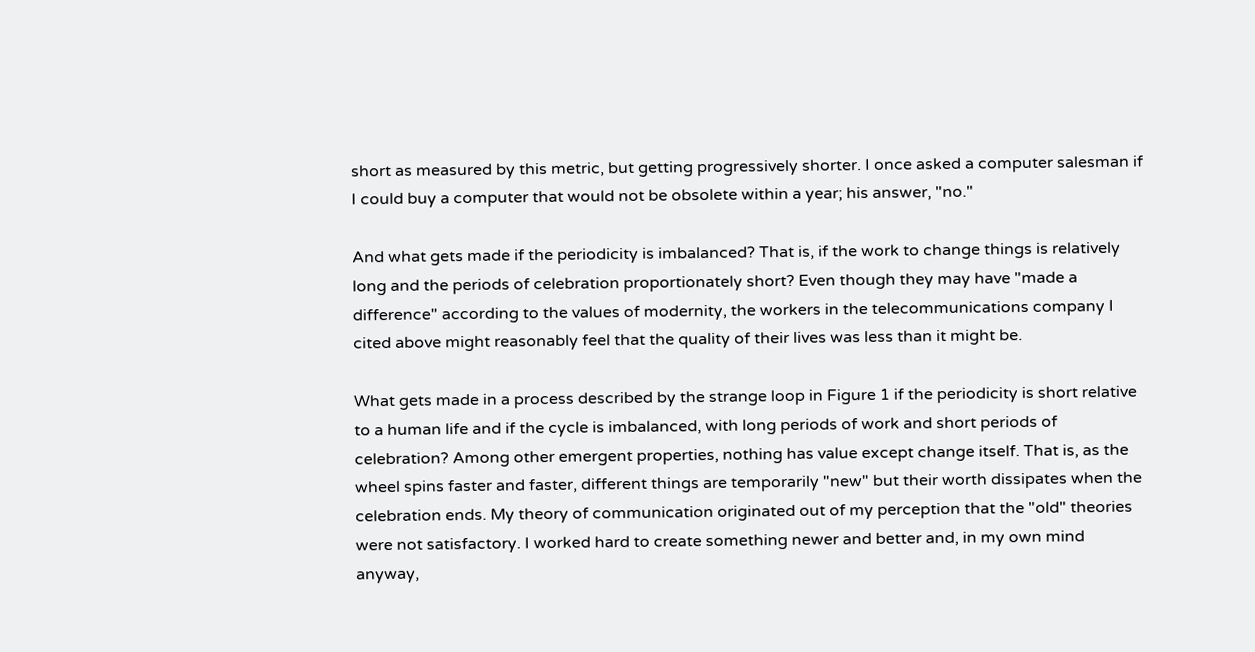short as measured by this metric, but getting progressively shorter. I once asked a computer salesman if I could buy a computer that would not be obsolete within a year; his answer, "no."

And what gets made if the periodicity is imbalanced? That is, if the work to change things is relatively long and the periods of celebration proportionately short? Even though they may have "made a difference" according to the values of modernity, the workers in the telecommunications company I cited above might reasonably feel that the quality of their lives was less than it might be.

What gets made in a process described by the strange loop in Figure 1 if the periodicity is short relative to a human life and if the cycle is imbalanced, with long periods of work and short periods of celebration? Among other emergent properties, nothing has value except change itself. That is, as the wheel spins faster and faster, different things are temporarily "new" but their worth dissipates when the celebration ends. My theory of communication originated out of my perception that the "old" theories were not satisfactory. I worked hard to create something newer and better and, in my own mind anyway,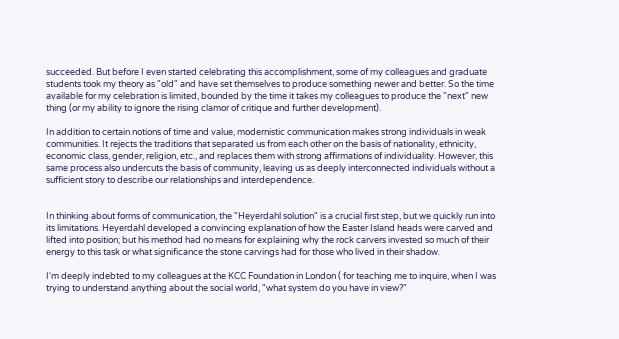succeeded. But before I even started celebrating this accomplishment, some of my colleagues and graduate students took my theory as "old" and have set themselves to produce something newer and better. So the time available for my celebration is limited, bounded by the time it takes my colleagues to produce the "next" new thing (or my ability to ignore the rising clamor of critique and further development).

In addition to certain notions of time and value, modernistic communication makes strong individuals in weak communities. It rejects the traditions that separated us from each other on the basis of nationality, ethnicity, economic class, gender, religion, etc., and replaces them with strong affirmations of individuality. However, this same process also undercuts the basis of community, leaving us as deeply interconnected individuals without a sufficient story to describe our relationships and interdependence.


In thinking about forms of communication, the "Heyerdahl solution" is a crucial first step, but we quickly run into its limitations. Heyerdahl developed a convincing explanation of how the Easter Island heads were carved and lifted into position; but his method had no means for explaining why the rock carvers invested so much of their energy to this task or what significance the stone carvings had for those who lived in their shadow.

I'm deeply indebted to my colleagues at the KCC Foundation in London ( for teaching me to inquire, when I was trying to understand anything about the social world, "what system do you have in view?"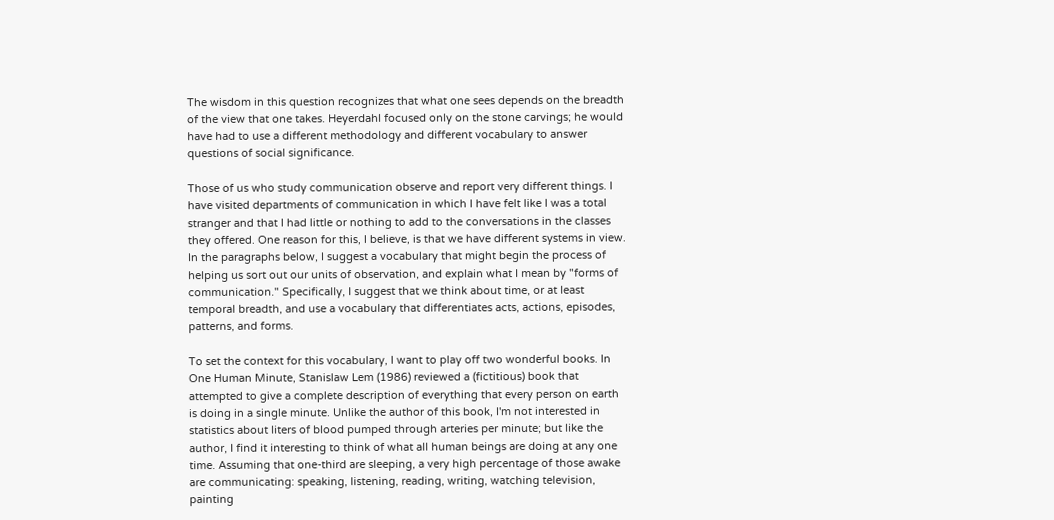The wisdom in this question recognizes that what one sees depends on the breadth of the view that one takes. Heyerdahl focused only on the stone carvings; he would have had to use a different methodology and different vocabulary to answer questions of social significance.

Those of us who study communication observe and report very different things. I have visited departments of communication in which I have felt like I was a total stranger and that I had little or nothing to add to the conversations in the classes they offered. One reason for this, I believe, is that we have different systems in view. In the paragraphs below, I suggest a vocabulary that might begin the process of helping us sort out our units of observation, and explain what I mean by "forms of communication." Specifically, I suggest that we think about time, or at least temporal breadth, and use a vocabulary that differentiates acts, actions, episodes, patterns, and forms.

To set the context for this vocabulary, I want to play off two wonderful books. In One Human Minute, Stanislaw Lem (1986) reviewed a (fictitious) book that attempted to give a complete description of everything that every person on earth is doing in a single minute. Unlike the author of this book, I'm not interested in statistics about liters of blood pumped through arteries per minute; but like the author, I find it interesting to think of what all human beings are doing at any one time. Assuming that one-third are sleeping, a very high percentage of those awake are communicating: speaking, listening, reading, writing, watching television, painting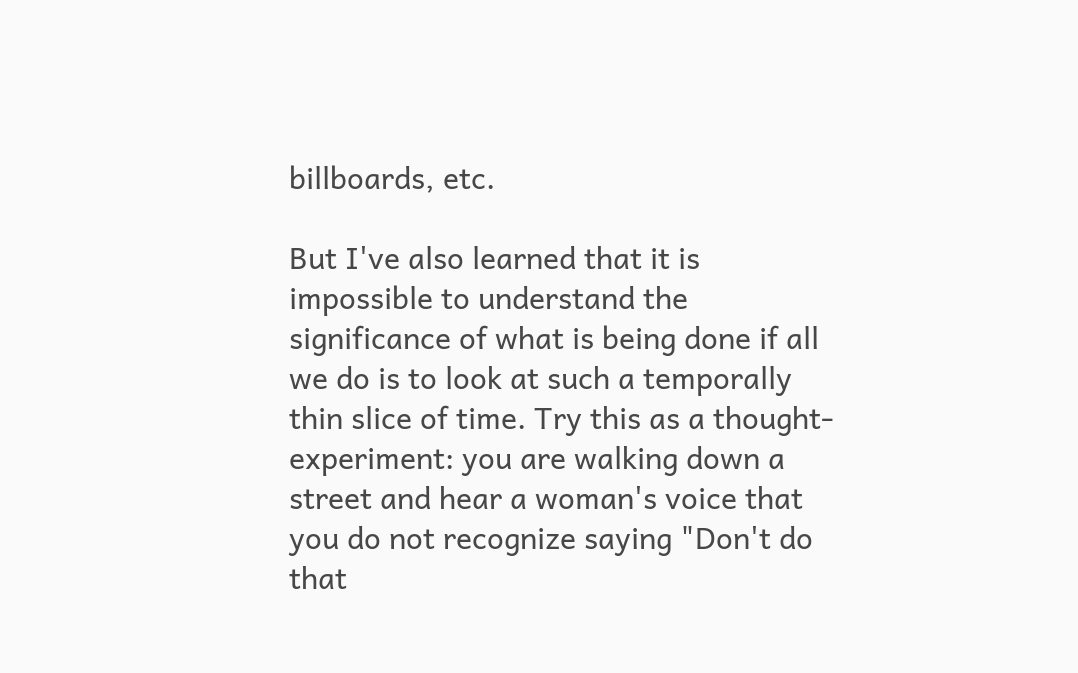billboards, etc.

But I've also learned that it is impossible to understand the significance of what is being done if all we do is to look at such a temporally thin slice of time. Try this as a thought-experiment: you are walking down a street and hear a woman's voice that you do not recognize saying "Don't do that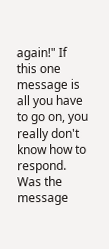again!" If this one message is all you have to go on, you really don't know how to respond. Was the message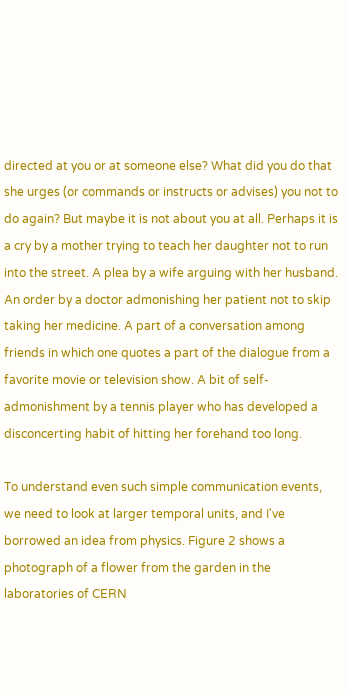directed at you or at someone else? What did you do that she urges (or commands or instructs or advises) you not to do again? But maybe it is not about you at all. Perhaps it is a cry by a mother trying to teach her daughter not to run into the street. A plea by a wife arguing with her husband. An order by a doctor admonishing her patient not to skip taking her medicine. A part of a conversation among friends in which one quotes a part of the dialogue from a favorite movie or television show. A bit of self-admonishment by a tennis player who has developed a disconcerting habit of hitting her forehand too long.

To understand even such simple communication events, we need to look at larger temporal units, and I've borrowed an idea from physics. Figure 2 shows a photograph of a flower from the garden in the laboratories of CERN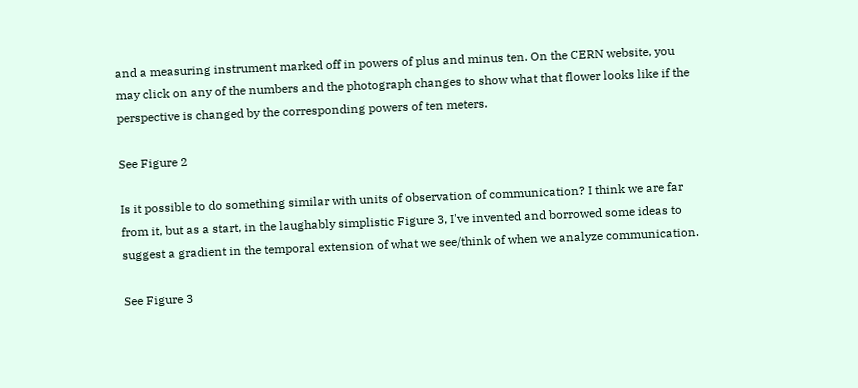and a measuring instrument marked off in powers of plus and minus ten. On the CERN website, you may click on any of the numbers and the photograph changes to show what that flower looks like if the perspective is changed by the corresponding powers of ten meters.

See Figure 2

Is it possible to do something similar with units of observation of communication? I think we are far from it, but as a start, in the laughably simplistic Figure 3, I've invented and borrowed some ideas to suggest a gradient in the temporal extension of what we see/think of when we analyze communication.

See Figure 3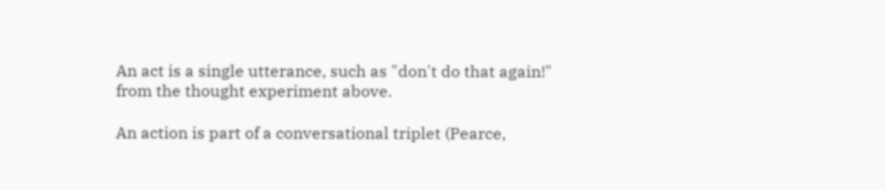An act is a single utterance, such as "don't do that again!" from the thought experiment above.

An action is part of a conversational triplet (Pearce,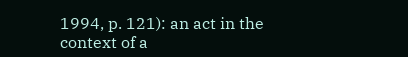1994, p. 121): an act in the context of a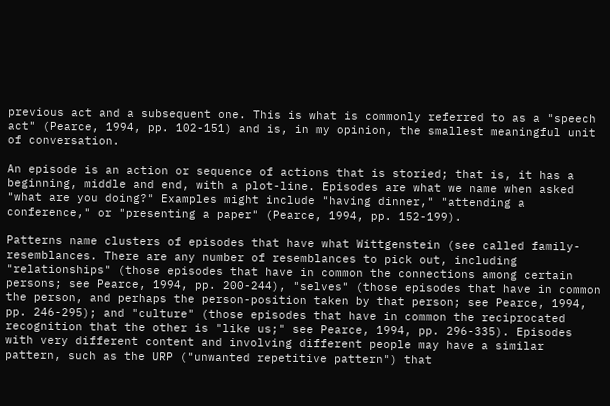previous act and a subsequent one. This is what is commonly referred to as a "speech act" (Pearce, 1994, pp. 102-151) and is, in my opinion, the smallest meaningful unit of conversation.

An episode is an action or sequence of actions that is storied; that is, it has a beginning, middle and end, with a plot-line. Episodes are what we name when asked "what are you doing?" Examples might include "having dinner," "attending a conference," or "presenting a paper" (Pearce, 1994, pp. 152-199).

Patterns name clusters of episodes that have what Wittgenstein (see called family-resemblances. There are any number of resemblances to pick out, including "relationships" (those episodes that have in common the connections among certain persons; see Pearce, 1994, pp. 200-244), "selves" (those episodes that have in common the person, and perhaps the person-position taken by that person; see Pearce, 1994, pp. 246-295); and "culture" (those episodes that have in common the reciprocated recognition that the other is "like us;" see Pearce, 1994, pp. 296-335). Episodes with very different content and involving different people may have a similar pattern, such as the URP ("unwanted repetitive pattern") that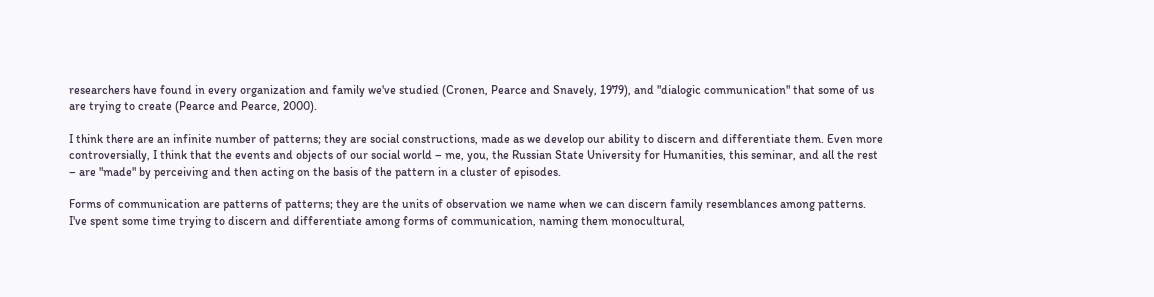researchers have found in every organization and family we've studied (Cronen, Pearce and Snavely, 1979), and "dialogic communication" that some of us are trying to create (Pearce and Pearce, 2000).

I think there are an infinite number of patterns; they are social constructions, made as we develop our ability to discern and differentiate them. Even more controversially, I think that the events and objects of our social world – me, you, the Russian State University for Humanities, this seminar, and all the rest – are "made" by perceiving and then acting on the basis of the pattern in a cluster of episodes.

Forms of communication are patterns of patterns; they are the units of observation we name when we can discern family resemblances among patterns. I've spent some time trying to discern and differentiate among forms of communication, naming them monocultural,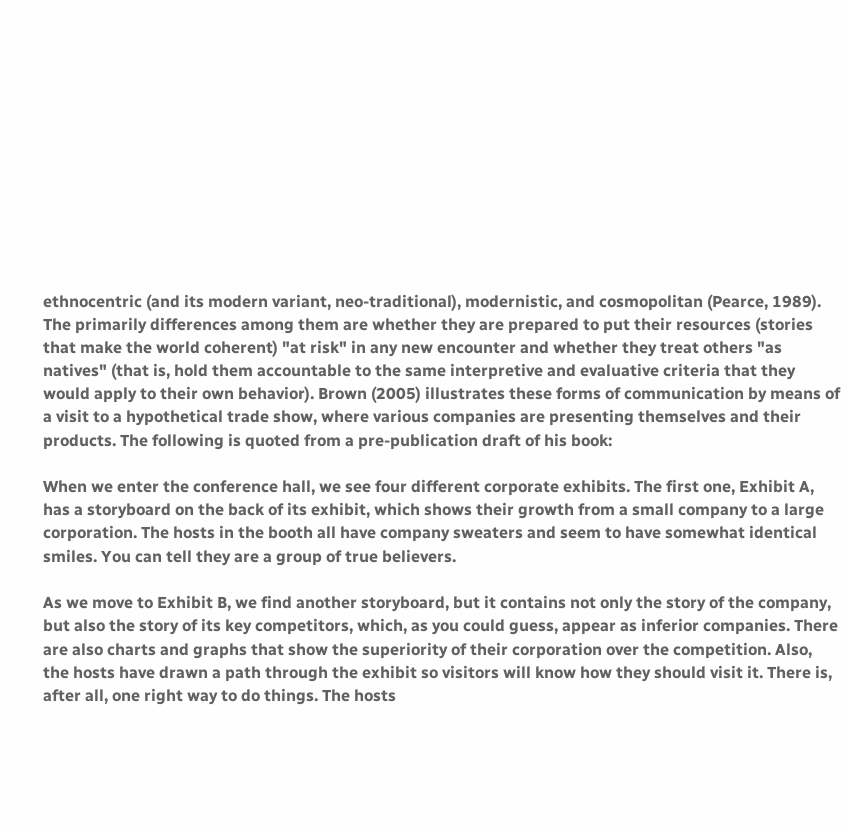ethnocentric (and its modern variant, neo-traditional), modernistic, and cosmopolitan (Pearce, 1989). The primarily differences among them are whether they are prepared to put their resources (stories that make the world coherent) "at risk" in any new encounter and whether they treat others "as natives" (that is, hold them accountable to the same interpretive and evaluative criteria that they would apply to their own behavior). Brown (2005) illustrates these forms of communication by means of a visit to a hypothetical trade show, where various companies are presenting themselves and their products. The following is quoted from a pre-publication draft of his book:

When we enter the conference hall, we see four different corporate exhibits. The first one, Exhibit A, has a storyboard on the back of its exhibit, which shows their growth from a small company to a large corporation. The hosts in the booth all have company sweaters and seem to have somewhat identical smiles. You can tell they are a group of true believers.

As we move to Exhibit B, we find another storyboard, but it contains not only the story of the company, but also the story of its key competitors, which, as you could guess, appear as inferior companies. There are also charts and graphs that show the superiority of their corporation over the competition. Also, the hosts have drawn a path through the exhibit so visitors will know how they should visit it. There is, after all, one right way to do things. The hosts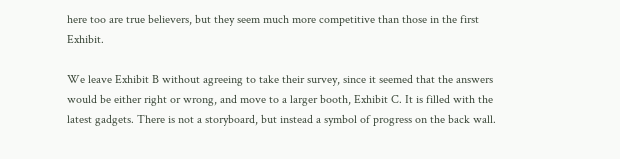here too are true believers, but they seem much more competitive than those in the first Exhibit.

We leave Exhibit B without agreeing to take their survey, since it seemed that the answers would be either right or wrong, and move to a larger booth, Exhibit C. It is filled with the latest gadgets. There is not a storyboard, but instead a symbol of progress on the back wall.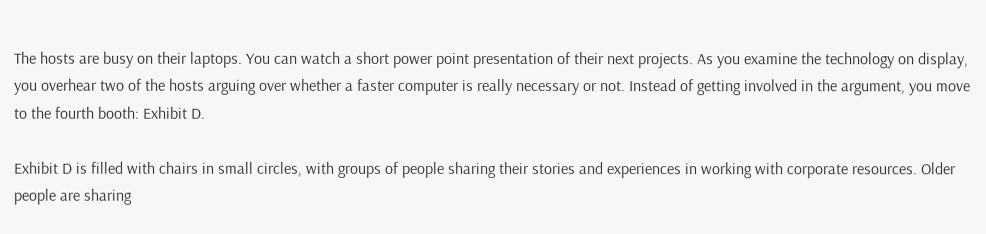The hosts are busy on their laptops. You can watch a short power point presentation of their next projects. As you examine the technology on display, you overhear two of the hosts arguing over whether a faster computer is really necessary or not. Instead of getting involved in the argument, you move to the fourth booth: Exhibit D.

Exhibit D is filled with chairs in small circles, with groups of people sharing their stories and experiences in working with corporate resources. Older people are sharing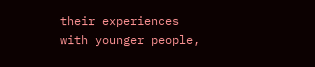their experiences with younger people,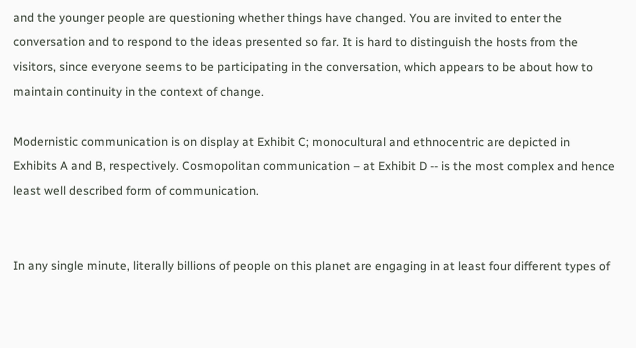and the younger people are questioning whether things have changed. You are invited to enter the conversation and to respond to the ideas presented so far. It is hard to distinguish the hosts from the visitors, since everyone seems to be participating in the conversation, which appears to be about how to maintain continuity in the context of change.

Modernistic communication is on display at Exhibit C; monocultural and ethnocentric are depicted in Exhibits A and B, respectively. Cosmopolitan communication – at Exhibit D -- is the most complex and hence least well described form of communication.


In any single minute, literally billions of people on this planet are engaging in at least four different types of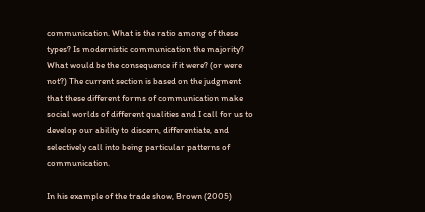communication. What is the ratio among of these types? Is modernistic communication the majority? What would be the consequence if it were? (or were not?) The current section is based on the judgment that these different forms of communication make social worlds of different qualities and I call for us to develop our ability to discern, differentiate, and selectively call into being particular patterns of communication.

In his example of the trade show, Brown (2005)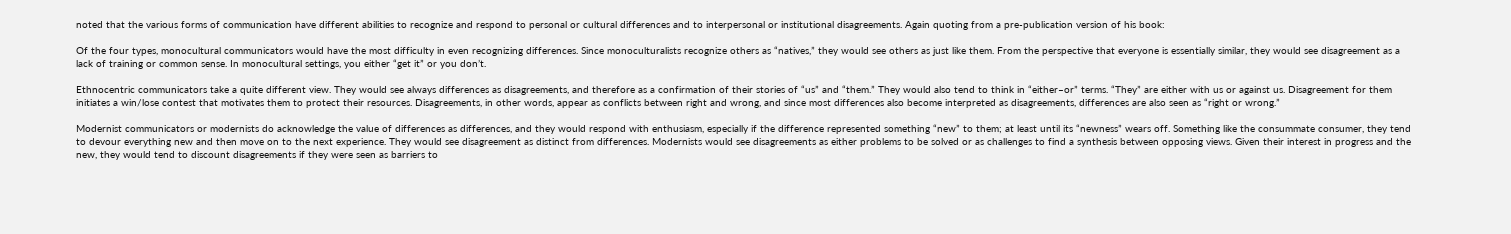noted that the various forms of communication have different abilities to recognize and respond to personal or cultural differences and to interpersonal or institutional disagreements. Again quoting from a pre-publication version of his book:

Of the four types, monocultural communicators would have the most difficulty in even recognizing differences. Since monoculturalists recognize others as “natives,” they would see others as just like them. From the perspective that everyone is essentially similar, they would see disagreement as a lack of training or common sense. In monocultural settings, you either “get it” or you don’t.

Ethnocentric communicators take a quite different view. They would see always differences as disagreements, and therefore as a confirmation of their stories of “us” and “them.” They would also tend to think in “either–or” terms. “They” are either with us or against us. Disagreement for them initiates a win/lose contest that motivates them to protect their resources. Disagreements, in other words, appear as conflicts between right and wrong, and since most differences also become interpreted as disagreements, differences are also seen as “right or wrong.”

Modernist communicators or modernists do acknowledge the value of differences as differences, and they would respond with enthusiasm, especially if the difference represented something “new” to them; at least until its “newness” wears off. Something like the consummate consumer, they tend to devour everything new and then move on to the next experience. They would see disagreement as distinct from differences. Modernists would see disagreements as either problems to be solved or as challenges to find a synthesis between opposing views. Given their interest in progress and the new, they would tend to discount disagreements if they were seen as barriers to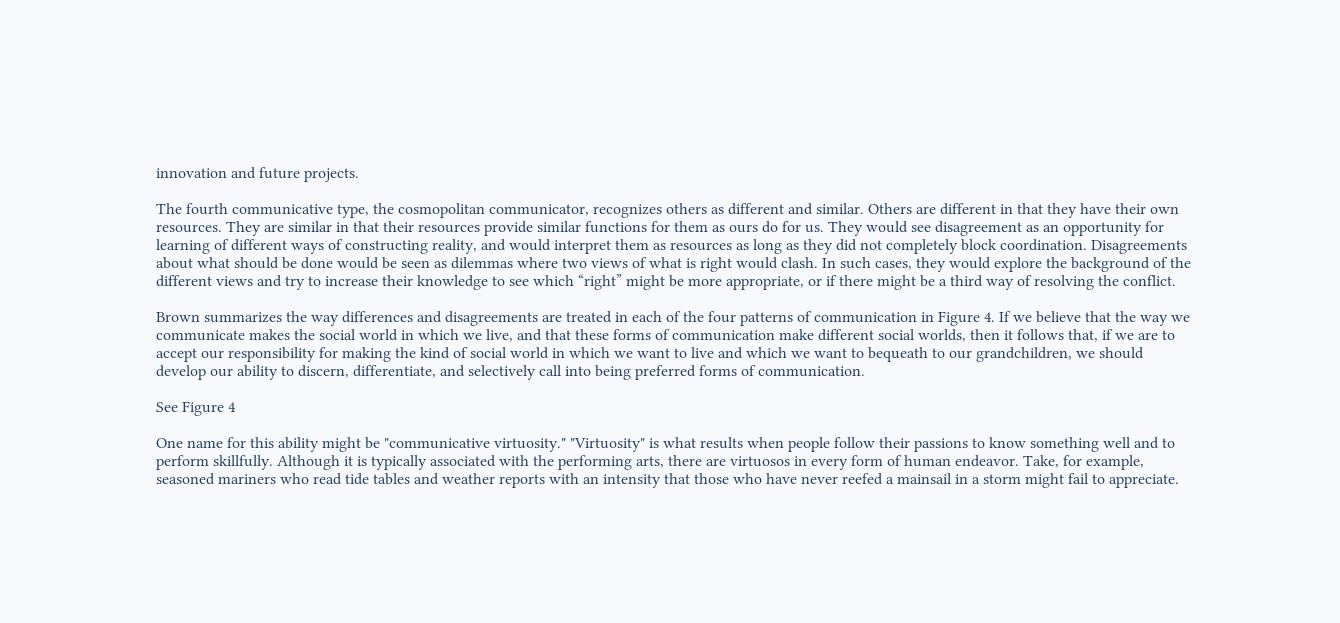innovation and future projects.

The fourth communicative type, the cosmopolitan communicator, recognizes others as different and similar. Others are different in that they have their own resources. They are similar in that their resources provide similar functions for them as ours do for us. They would see disagreement as an opportunity for learning of different ways of constructing reality, and would interpret them as resources as long as they did not completely block coordination. Disagreements about what should be done would be seen as dilemmas where two views of what is right would clash. In such cases, they would explore the background of the different views and try to increase their knowledge to see which “right” might be more appropriate, or if there might be a third way of resolving the conflict.

Brown summarizes the way differences and disagreements are treated in each of the four patterns of communication in Figure 4. If we believe that the way we communicate makes the social world in which we live, and that these forms of communication make different social worlds, then it follows that, if we are to accept our responsibility for making the kind of social world in which we want to live and which we want to bequeath to our grandchildren, we should develop our ability to discern, differentiate, and selectively call into being preferred forms of communication.

See Figure 4

One name for this ability might be "communicative virtuosity." "Virtuosity" is what results when people follow their passions to know something well and to perform skillfully. Although it is typically associated with the performing arts, there are virtuosos in every form of human endeavor. Take, for example, seasoned mariners who read tide tables and weather reports with an intensity that those who have never reefed a mainsail in a storm might fail to appreciate.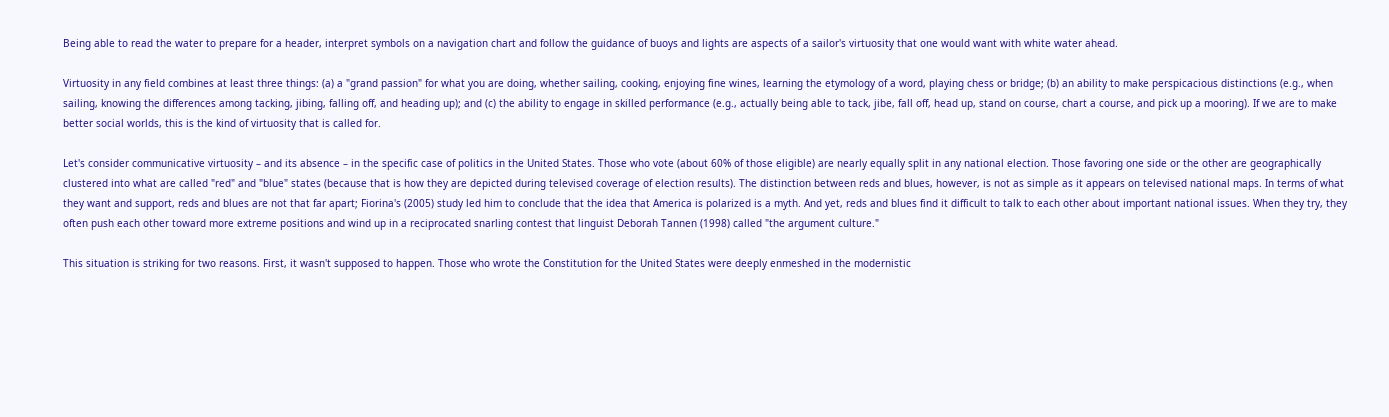Being able to read the water to prepare for a header, interpret symbols on a navigation chart and follow the guidance of buoys and lights are aspects of a sailor's virtuosity that one would want with white water ahead.

Virtuosity in any field combines at least three things: (a) a "grand passion" for what you are doing, whether sailing, cooking, enjoying fine wines, learning the etymology of a word, playing chess or bridge; (b) an ability to make perspicacious distinctions (e.g., when sailing, knowing the differences among tacking, jibing, falling off, and heading up); and (c) the ability to engage in skilled performance (e.g., actually being able to tack, jibe, fall off, head up, stand on course, chart a course, and pick up a mooring). If we are to make better social worlds, this is the kind of virtuosity that is called for.

Let's consider communicative virtuosity – and its absence – in the specific case of politics in the United States. Those who vote (about 60% of those eligible) are nearly equally split in any national election. Those favoring one side or the other are geographically clustered into what are called "red" and "blue" states (because that is how they are depicted during televised coverage of election results). The distinction between reds and blues, however, is not as simple as it appears on televised national maps. In terms of what they want and support, reds and blues are not that far apart; Fiorina's (2005) study led him to conclude that the idea that America is polarized is a myth. And yet, reds and blues find it difficult to talk to each other about important national issues. When they try, they often push each other toward more extreme positions and wind up in a reciprocated snarling contest that linguist Deborah Tannen (1998) called "the argument culture."

This situation is striking for two reasons. First, it wasn't supposed to happen. Those who wrote the Constitution for the United States were deeply enmeshed in the modernistic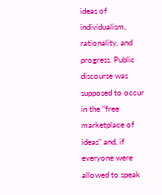ideas of individualism, rationality, and progress. Public discourse was supposed to occur in the "free marketplace of ideas" and, if everyone were allowed to speak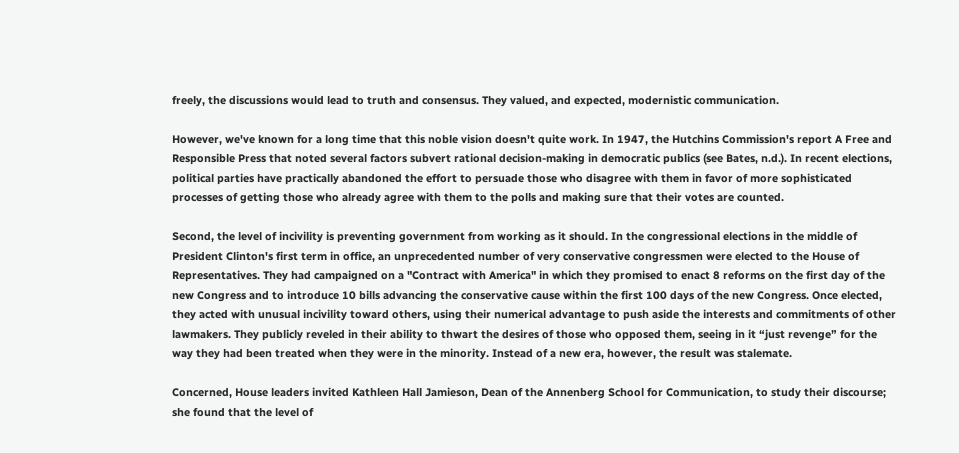freely, the discussions would lead to truth and consensus. They valued, and expected, modernistic communication.

However, we've known for a long time that this noble vision doesn't quite work. In 1947, the Hutchins Commission's report A Free and Responsible Press that noted several factors subvert rational decision-making in democratic publics (see Bates, n.d.). In recent elections, political parties have practically abandoned the effort to persuade those who disagree with them in favor of more sophisticated processes of getting those who already agree with them to the polls and making sure that their votes are counted.

Second, the level of incivility is preventing government from working as it should. In the congressional elections in the middle of President Clinton's first term in office, an unprecedented number of very conservative congressmen were elected to the House of Representatives. They had campaigned on a "Contract with America" in which they promised to enact 8 reforms on the first day of the new Congress and to introduce 10 bills advancing the conservative cause within the first 100 days of the new Congress. Once elected, they acted with unusual incivility toward others, using their numerical advantage to push aside the interests and commitments of other lawmakers. They publicly reveled in their ability to thwart the desires of those who opposed them, seeing in it “just revenge” for the way they had been treated when they were in the minority. Instead of a new era, however, the result was stalemate.

Concerned, House leaders invited Kathleen Hall Jamieson, Dean of the Annenberg School for Communication, to study their discourse; she found that the level of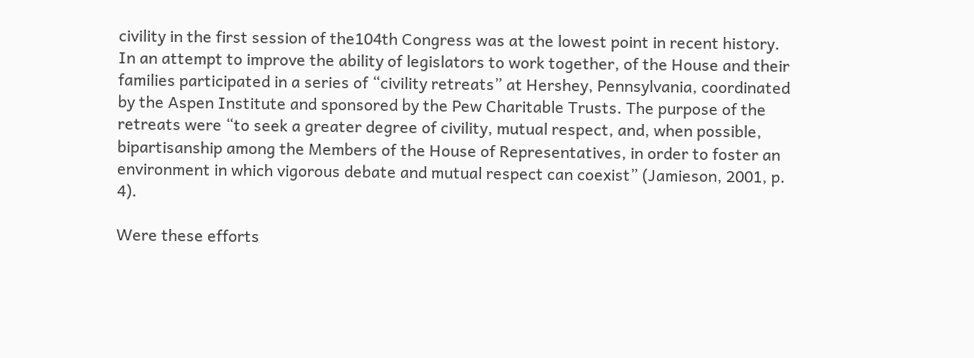civility in the first session of the104th Congress was at the lowest point in recent history. In an attempt to improve the ability of legislators to work together, of the House and their families participated in a series of “civility retreats” at Hershey, Pennsylvania, coordinated by the Aspen Institute and sponsored by the Pew Charitable Trusts. The purpose of the retreats were “to seek a greater degree of civility, mutual respect, and, when possible, bipartisanship among the Members of the House of Representatives, in order to foster an environment in which vigorous debate and mutual respect can coexist” (Jamieson, 2001, p. 4).

Were these efforts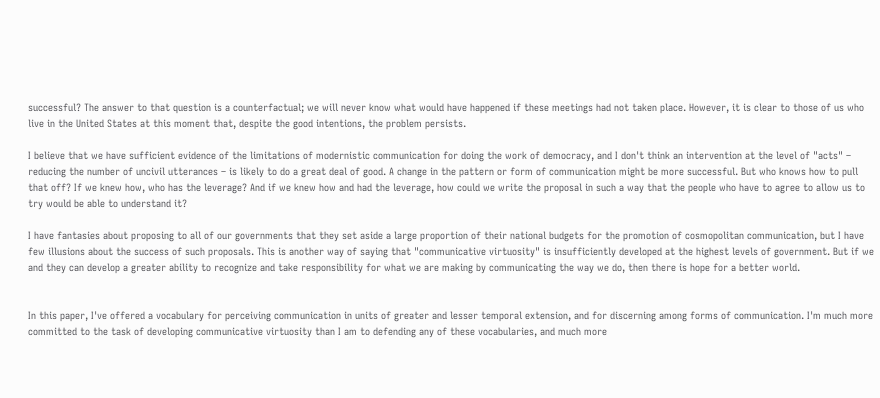successful? The answer to that question is a counterfactual; we will never know what would have happened if these meetings had not taken place. However, it is clear to those of us who live in the United States at this moment that, despite the good intentions, the problem persists.

I believe that we have sufficient evidence of the limitations of modernistic communication for doing the work of democracy, and I don't think an intervention at the level of "acts" – reducing the number of uncivil utterances – is likely to do a great deal of good. A change in the pattern or form of communication might be more successful. But who knows how to pull that off? If we knew how, who has the leverage? And if we knew how and had the leverage, how could we write the proposal in such a way that the people who have to agree to allow us to try would be able to understand it?

I have fantasies about proposing to all of our governments that they set aside a large proportion of their national budgets for the promotion of cosmopolitan communication, but I have few illusions about the success of such proposals. This is another way of saying that "communicative virtuosity" is insufficiently developed at the highest levels of government. But if we and they can develop a greater ability to recognize and take responsibility for what we are making by communicating the way we do, then there is hope for a better world.


In this paper, I've offered a vocabulary for perceiving communication in units of greater and lesser temporal extension, and for discerning among forms of communication. I'm much more committed to the task of developing communicative virtuosity than I am to defending any of these vocabularies, and much more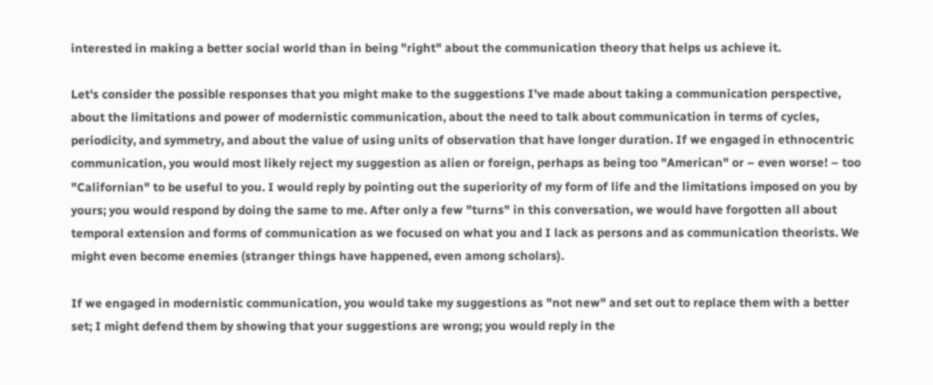interested in making a better social world than in being "right" about the communication theory that helps us achieve it.

Let's consider the possible responses that you might make to the suggestions I've made about taking a communication perspective, about the limitations and power of modernistic communication, about the need to talk about communication in terms of cycles, periodicity, and symmetry, and about the value of using units of observation that have longer duration. If we engaged in ethnocentric communication, you would most likely reject my suggestion as alien or foreign, perhaps as being too "American" or – even worse! – too "Californian" to be useful to you. I would reply by pointing out the superiority of my form of life and the limitations imposed on you by yours; you would respond by doing the same to me. After only a few "turns" in this conversation, we would have forgotten all about temporal extension and forms of communication as we focused on what you and I lack as persons and as communication theorists. We might even become enemies (stranger things have happened, even among scholars).

If we engaged in modernistic communication, you would take my suggestions as "not new" and set out to replace them with a better set; I might defend them by showing that your suggestions are wrong; you would reply in the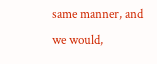same manner, and we would,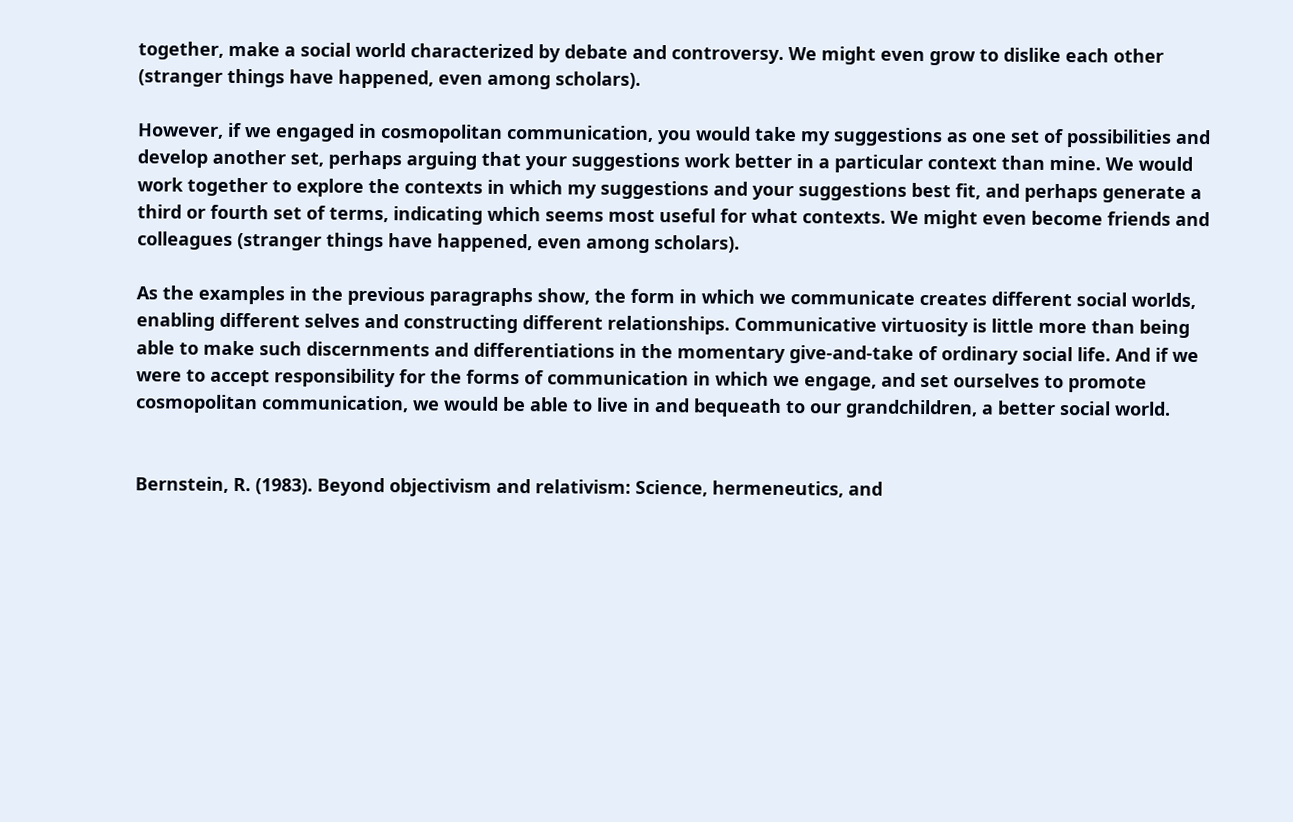together, make a social world characterized by debate and controversy. We might even grow to dislike each other (stranger things have happened, even among scholars).

However, if we engaged in cosmopolitan communication, you would take my suggestions as one set of possibilities and develop another set, perhaps arguing that your suggestions work better in a particular context than mine. We would work together to explore the contexts in which my suggestions and your suggestions best fit, and perhaps generate a third or fourth set of terms, indicating which seems most useful for what contexts. We might even become friends and colleagues (stranger things have happened, even among scholars).

As the examples in the previous paragraphs show, the form in which we communicate creates different social worlds, enabling different selves and constructing different relationships. Communicative virtuosity is little more than being able to make such discernments and differentiations in the momentary give-and-take of ordinary social life. And if we were to accept responsibility for the forms of communication in which we engage, and set ourselves to promote cosmopolitan communication, we would be able to live in and bequeath to our grandchildren, a better social world.


Bernstein, R. (1983). Beyond objectivism and relativism: Science, hermeneutics, and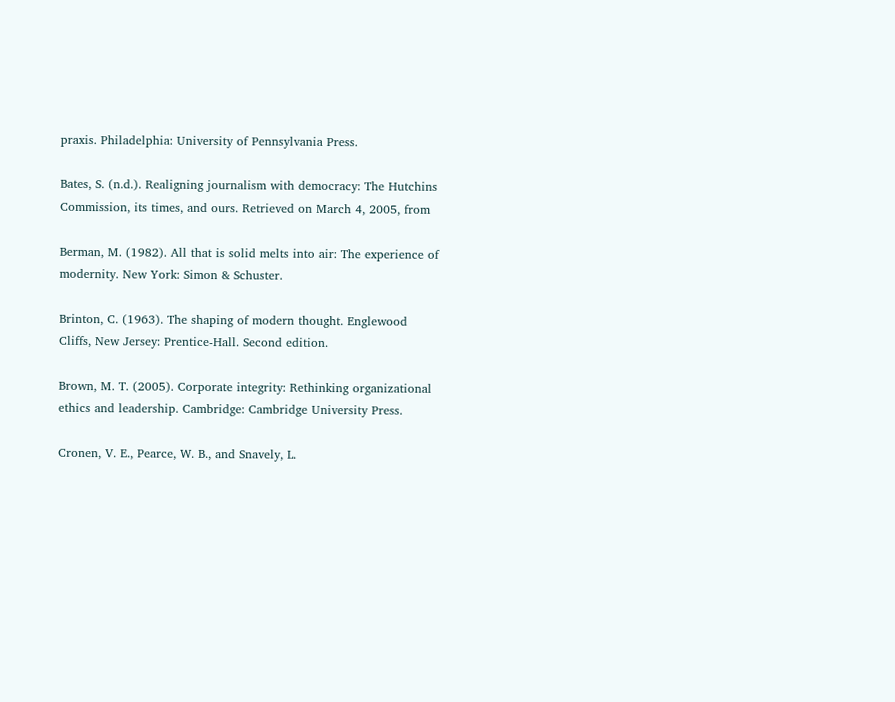praxis. Philadelphia: University of Pennsylvania Press.

Bates, S. (n.d.). Realigning journalism with democracy: The Hutchins Commission, its times, and ours. Retrieved on March 4, 2005, from

Berman, M. (1982). All that is solid melts into air: The experience of modernity. New York: Simon & Schuster.

Brinton, C. (1963). The shaping of modern thought. Englewood Cliffs, New Jersey: Prentice-Hall. Second edition.

Brown, M. T. (2005). Corporate integrity: Rethinking organizational ethics and leadership. Cambridge: Cambridge University Press.

Cronen, V. E., Pearce, W. B., and Snavely, L.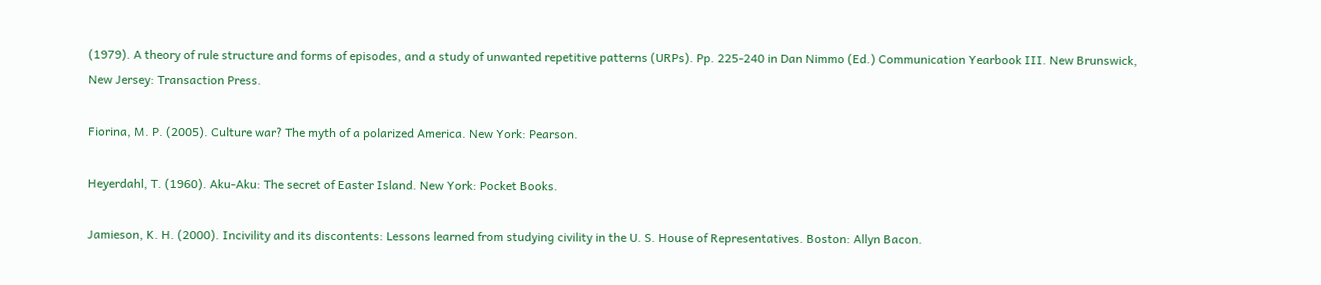(1979). A theory of rule structure and forms of episodes, and a study of unwanted repetitive patterns (URPs). Pp. 225-240 in Dan Nimmo (Ed.) Communication Yearbook III. New Brunswick, New Jersey: Transaction Press.

Fiorina, M. P. (2005). Culture war? The myth of a polarized America. New York: Pearson.

Heyerdahl, T. (1960). Aku-Aku: The secret of Easter Island. New York: Pocket Books.

Jamieson, K. H. (2000). Incivility and its discontents: Lessons learned from studying civility in the U. S. House of Representatives. Boston: Allyn Bacon.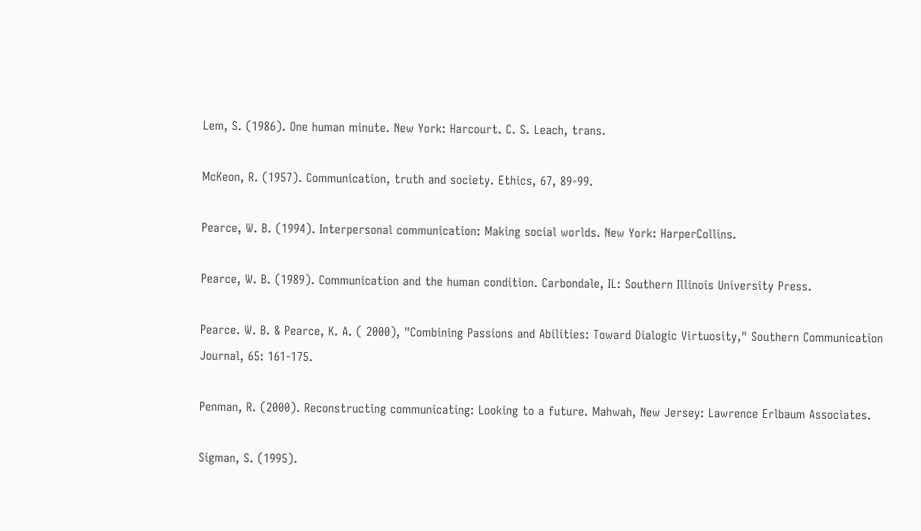Lem, S. (1986). One human minute. New York: Harcourt. C. S. Leach, trans.

McKeon, R. (1957). Communication, truth and society. Ethics, 67, 89-99.

Pearce, W. B. (1994). Interpersonal communication: Making social worlds. New York: HarperCollins.

Pearce, W. B. (1989). Communication and the human condition. Carbondale, IL: Southern Illinois University Press.

Pearce. W. B. & Pearce, K. A. ( 2000), "Combining Passions and Abilities: Toward Dialogic Virtuosity," Southern Communication Journal, 65: 161-175.

Penman, R. (2000). Reconstructing communicating: Looking to a future. Mahwah, New Jersey: Lawrence Erlbaum Associates.

Sigman, S. (1995).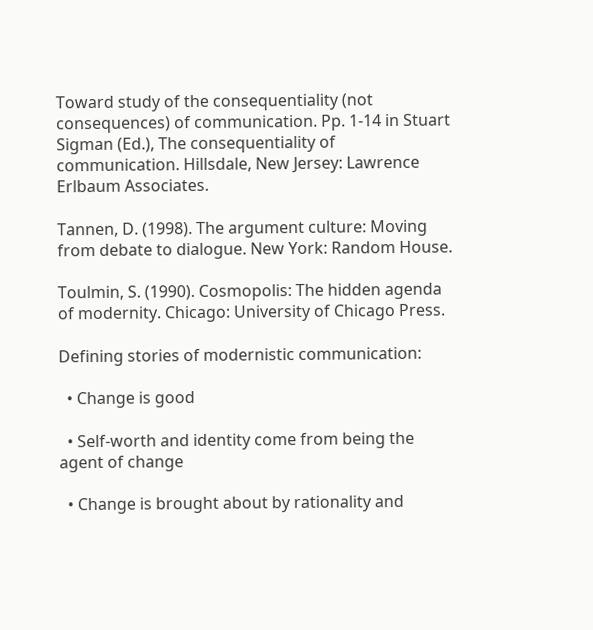Toward study of the consequentiality (not consequences) of communication. Pp. 1-14 in Stuart Sigman (Ed.), The consequentiality of communication. Hillsdale, New Jersey: Lawrence Erlbaum Associates.

Tannen, D. (1998). The argument culture: Moving from debate to dialogue. New York: Random House.

Toulmin, S. (1990). Cosmopolis: The hidden agenda of modernity. Chicago: University of Chicago Press.

Defining stories of modernistic communication:

  • Change is good

  • Self-worth and identity come from being the agent of change

  • Change is brought about by rationality and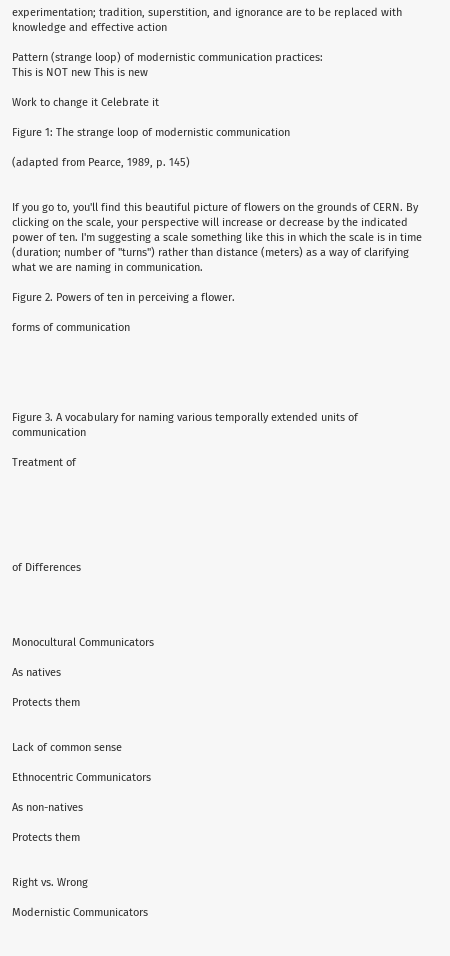experimentation; tradition, superstition, and ignorance are to be replaced with knowledge and effective action

Pattern (strange loop) of modernistic communication practices:
This is NOT new This is new

Work to change it Celebrate it

Figure 1: The strange loop of modernistic communication

(adapted from Pearce, 1989, p. 145)


If you go to, you'll find this beautiful picture of flowers on the grounds of CERN. By clicking on the scale, your perspective will increase or decrease by the indicated power of ten. I'm suggesting a scale something like this in which the scale is in time (duration; number of "turns") rather than distance (meters) as a way of clarifying what we are naming in communication.

Figure 2. Powers of ten in perceiving a flower.

forms of communication





Figure 3. A vocabulary for naming various temporally extended units of communication

Treatment of






of Differences




Monocultural Communicators

As natives

Protects them


Lack of common sense

Ethnocentric Communicators

As non-natives

Protects them


Right vs. Wrong

Modernistic Communicators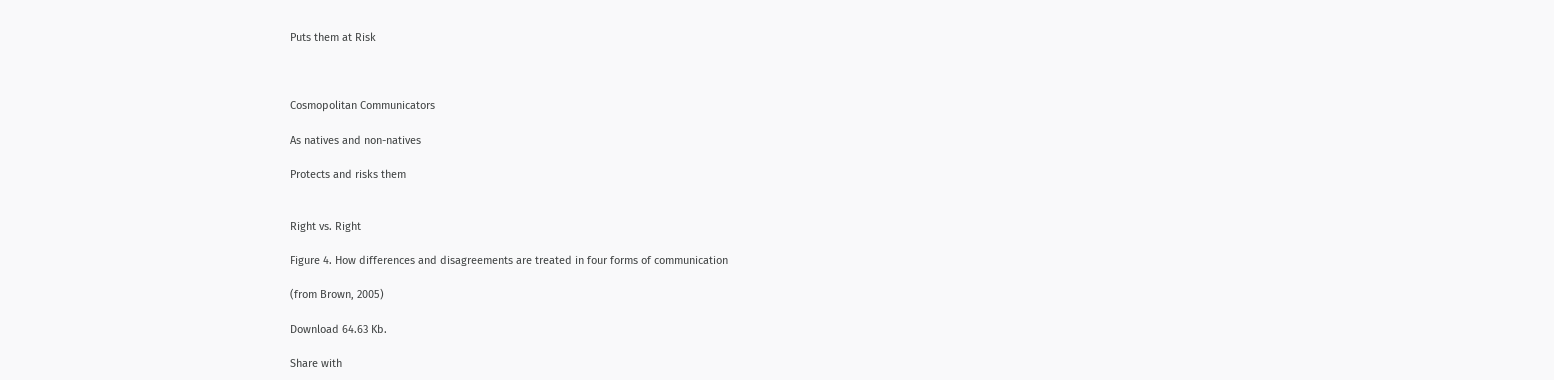Puts them at Risk



Cosmopolitan Communicators

As natives and non-natives

Protects and risks them


Right vs. Right

Figure 4. How differences and disagreements are treated in four forms of communication

(from Brown, 2005)

Download 64.63 Kb.

Share with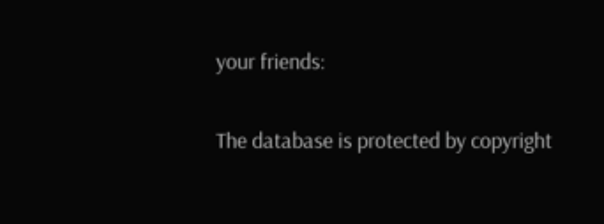your friends:

The database is protected by copyright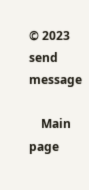© 2023
send message

    Main page